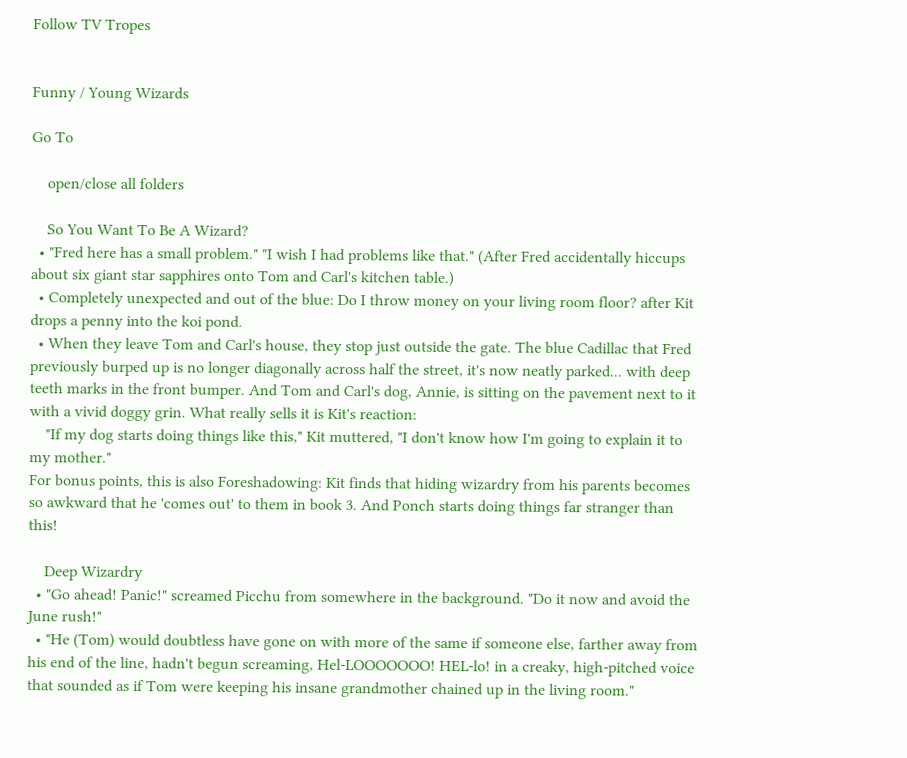Follow TV Tropes


Funny / Young Wizards

Go To

    open/close all folders

    So You Want To Be A Wizard?
  • "Fred here has a small problem." "I wish I had problems like that." (After Fred accidentally hiccups about six giant star sapphires onto Tom and Carl's kitchen table.)
  • Completely unexpected and out of the blue: Do I throw money on your living room floor? after Kit drops a penny into the koi pond.
  • When they leave Tom and Carl's house, they stop just outside the gate. The blue Cadillac that Fred previously burped up is no longer diagonally across half the street, it's now neatly parked... with deep teeth marks in the front bumper. And Tom and Carl's dog, Annie, is sitting on the pavement next to it with a vivid doggy grin. What really sells it is Kit's reaction:
    "If my dog starts doing things like this," Kit muttered, "I don't know how I'm going to explain it to my mother."
For bonus points, this is also Foreshadowing: Kit finds that hiding wizardry from his parents becomes so awkward that he 'comes out' to them in book 3. And Ponch starts doing things far stranger than this!

    Deep Wizardry
  • "Go ahead! Panic!" screamed Picchu from somewhere in the background. "Do it now and avoid the June rush!"
  • "He (Tom) would doubtless have gone on with more of the same if someone else, farther away from his end of the line, hadn't begun screaming, Hel-LOOOOOOO! HEL-lo! in a creaky, high-pitched voice that sounded as if Tom were keeping his insane grandmother chained up in the living room."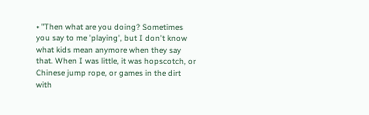• "Then what are you doing? Sometimes you say to me 'playing', but I don't know what kids mean anymore when they say that. When I was little, it was hopscotch, or Chinese jump rope, or games in the dirt with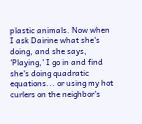plastic animals. Now when I ask Dairine what she's doing, and she says, 'Playing,' I go in and find she's doing quadratic equations... or using my hot curlers on the neighbor's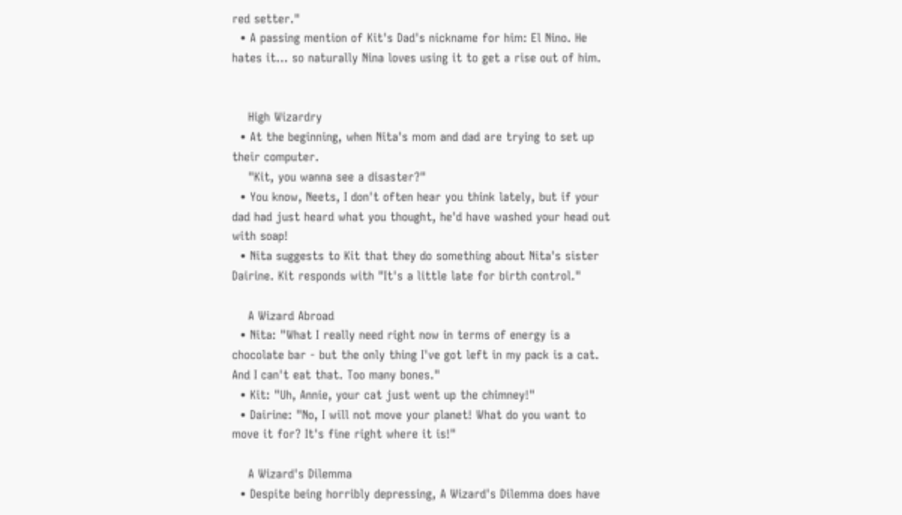red setter."
  • A passing mention of Kit's Dad's nickname for him: El Nino. He hates it... so naturally Nina loves using it to get a rise out of him.


    High Wizardry
  • At the beginning, when Nita's mom and dad are trying to set up their computer.
    "Kit, you wanna see a disaster?"
  • You know, Neets, I don't often hear you think lately, but if your dad had just heard what you thought, he'd have washed your head out with soap!
  • Nita suggests to Kit that they do something about Nita's sister Dairine. Kit responds with "It's a little late for birth control."

    A Wizard Abroad
  • Nita: "What I really need right now in terms of energy is a chocolate bar - but the only thing I've got left in my pack is a cat. And I can't eat that. Too many bones."
  • Kit: "Uh, Annie, your cat just went up the chimney!"
  • Dairine: "No, I will not move your planet! What do you want to move it for? It's fine right where it is!"

    A Wizard's Dilemma
  • Despite being horribly depressing, A Wizard's Dilemma does have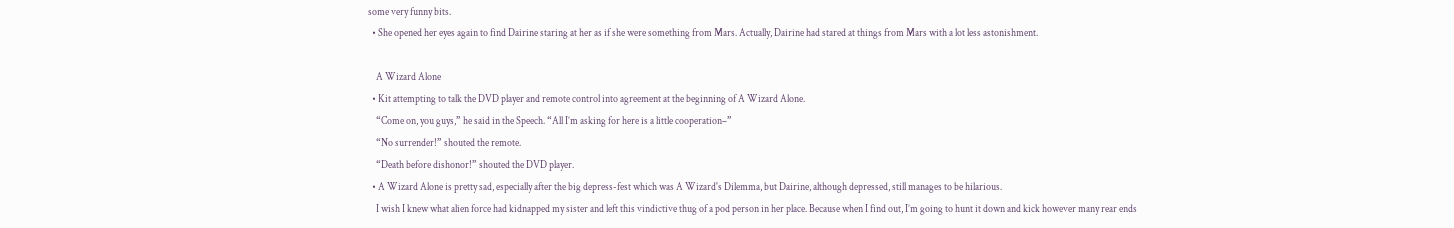some very funny bits.
  • She opened her eyes again to find Dairine staring at her as if she were something from Mars. Actually, Dairine had stared at things from Mars with a lot less astonishment.

    A Wizard Alone
  • Kit attempting to talk the DVD player and remote control into agreement at the beginning of A Wizard Alone.
    “Come on, you guys,” he said in the Speech. “All I’m asking for here is a little cooperation–”
    “No surrender!” shouted the remote.
    “Death before dishonor!” shouted the DVD player.
  • A Wizard Alone is pretty sad, especially after the big depress-fest which was A Wizard's Dilemma, but Dairine, although depressed, still manages to be hilarious.
    I wish I knew what alien force had kidnapped my sister and left this vindictive thug of a pod person in her place. Because when I find out, I’m going to hunt it down and kick however many rear ends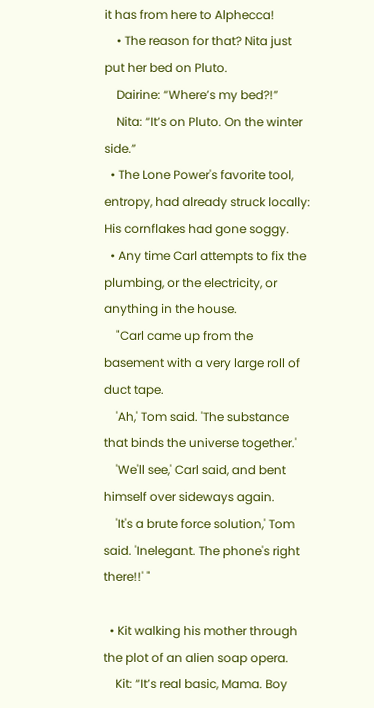it has from here to Alphecca!
    • The reason for that? Nita just put her bed on Pluto.
    Dairine: “Where’s my bed?!”
    Nita: “It’s on Pluto. On the winter side.”
  • The Lone Power's favorite tool, entropy, had already struck locally: His cornflakes had gone soggy.
  • Any time Carl attempts to fix the plumbing, or the electricity, or anything in the house.
    "Carl came up from the basement with a very large roll of duct tape.
    'Ah,' Tom said. 'The substance that binds the universe together.'
    'We'll see,' Carl said, and bent himself over sideways again.
    'It's a brute force solution,' Tom said. 'Inelegant. The phone's right there!!' "

  • Kit walking his mother through the plot of an alien soap opera.
    Kit: “It’s real basic, Mama. Boy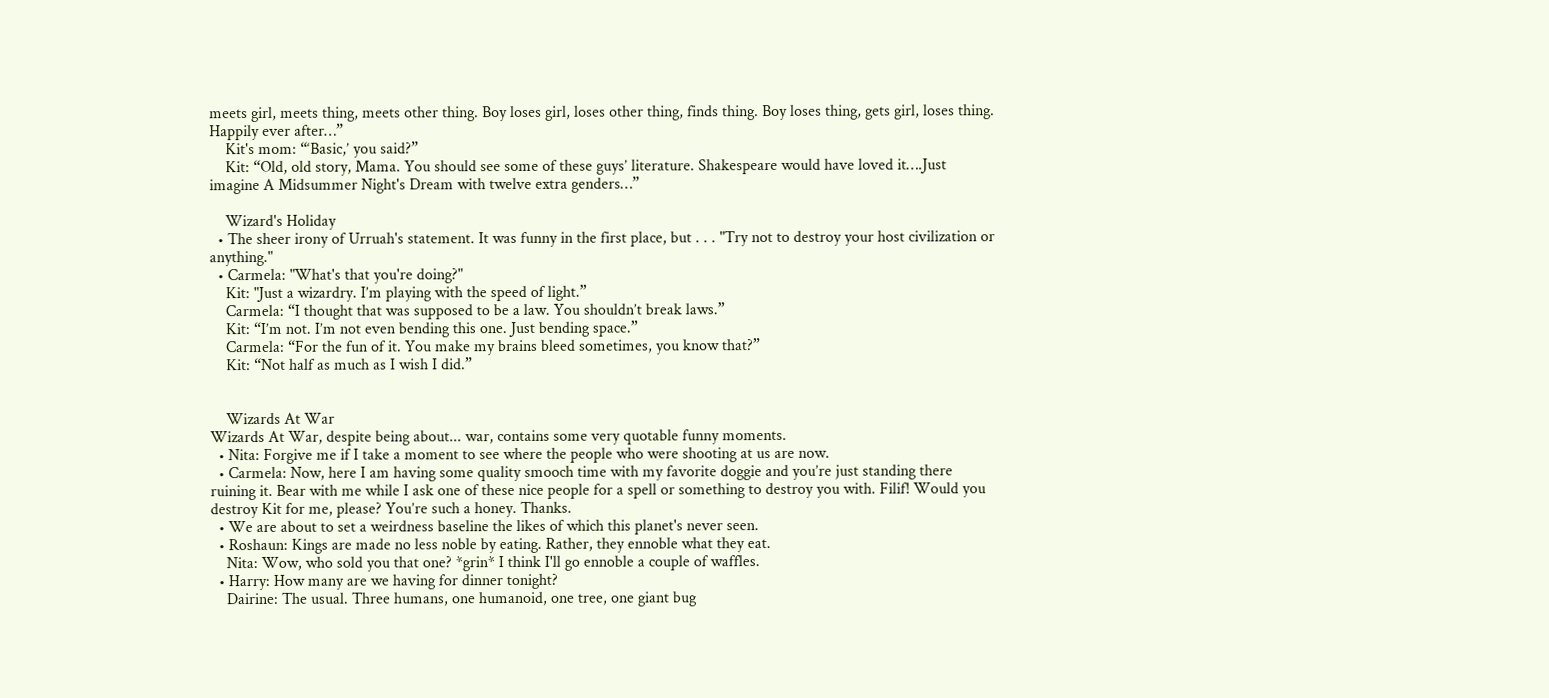meets girl, meets thing, meets other thing. Boy loses girl, loses other thing, finds thing. Boy loses thing, gets girl, loses thing. Happily ever after…”
    Kit's mom: “‘Basic,’ you said?”
    Kit: “Old, old story, Mama. You should see some of these guys’ literature. Shakespeare would have loved it….Just imagine A Midsummer Night's Dream with twelve extra genders…”

    Wizard's Holiday
  • The sheer irony of Urruah's statement. It was funny in the first place, but . . . "Try not to destroy your host civilization or anything."
  • Carmela: "What's that you're doing?"
    Kit: "Just a wizardry. I’m playing with the speed of light.”
    Carmela: “I thought that was supposed to be a law. You shouldn’t break laws.”
    Kit: “I’m not. I’m not even bending this one. Just bending space.”
    Carmela: “For the fun of it. You make my brains bleed sometimes, you know that?”
    Kit: “Not half as much as I wish I did.”


    Wizards At War
Wizards At War, despite being about... war, contains some very quotable funny moments.
  • Nita: Forgive me if I take a moment to see where the people who were shooting at us are now.
  • Carmela: Now, here I am having some quality smooch time with my favorite doggie and you’re just standing there ruining it. Bear with me while I ask one of these nice people for a spell or something to destroy you with. Filif! Would you destroy Kit for me, please? You’re such a honey. Thanks.
  • We are about to set a weirdness baseline the likes of which this planet's never seen.
  • Roshaun: Kings are made no less noble by eating. Rather, they ennoble what they eat.
    Nita: Wow, who sold you that one? *grin* I think I'll go ennoble a couple of waffles.
  • Harry: How many are we having for dinner tonight?
    Dairine: The usual. Three humans, one humanoid, one tree, one giant bug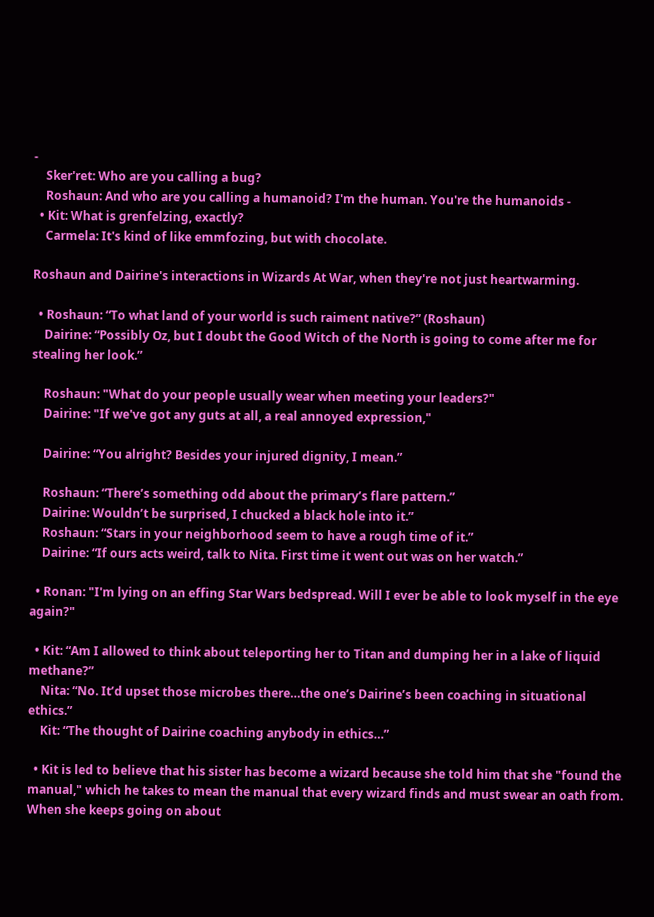-
    Sker'ret: Who are you calling a bug?
    Roshaun: And who are you calling a humanoid? I'm the human. You're the humanoids -
  • Kit: What is grenfelzing, exactly?
    Carmela: It's kind of like emmfozing, but with chocolate.

Roshaun and Dairine's interactions in Wizards At War, when they're not just heartwarming.

  • Roshaun: “To what land of your world is such raiment native?” (Roshaun)
    Dairine: “Possibly Oz, but I doubt the Good Witch of the North is going to come after me for stealing her look.”

    Roshaun: "What do your people usually wear when meeting your leaders?"
    Dairine: "If we've got any guts at all, a real annoyed expression,"

    Dairine: “You alright? Besides your injured dignity, I mean.”

    Roshaun: “There’s something odd about the primary’s flare pattern.”
    Dairine: Wouldn’t be surprised, I chucked a black hole into it.”
    Roshaun: “Stars in your neighborhood seem to have a rough time of it.”
    Dairine: “If ours acts weird, talk to Nita. First time it went out was on her watch.”

  • Ronan: "I'm lying on an effing Star Wars bedspread. Will I ever be able to look myself in the eye again?"

  • Kit: “Am I allowed to think about teleporting her to Titan and dumping her in a lake of liquid methane?”
    Nita: “No. It’d upset those microbes there…the one’s Dairine’s been coaching in situational ethics.”
    Kit: “The thought of Dairine coaching anybody in ethics…”

  • Kit is led to believe that his sister has become a wizard because she told him that she "found the manual," which he takes to mean the manual that every wizard finds and must swear an oath from. When she keeps going on about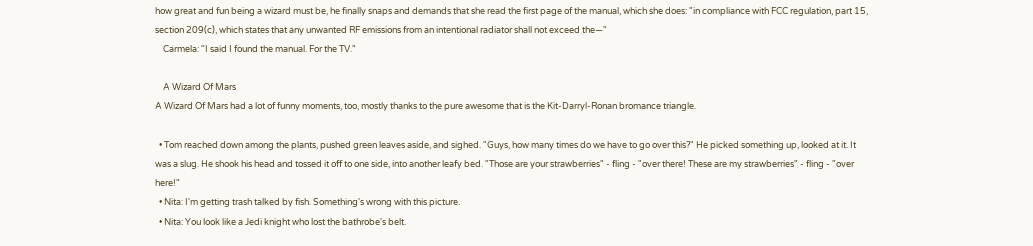how great and fun being a wizard must be, he finally snaps and demands that she read the first page of the manual, which she does: "in compliance with FCC regulation, part 15, section 209(c), which states that any unwanted RF emissions from an intentional radiator shall not exceed the—"
    Carmela: "I said I found the manual. For the TV."

    A Wizard Of Mars
A Wizard Of Mars had a lot of funny moments, too, mostly thanks to the pure awesome that is the Kit-Darryl-Ronan bromance triangle.

  • Tom reached down among the plants, pushed green leaves aside, and sighed. "Guys, how many times do we have to go over this?" He picked something up, looked at it. It was a slug. He shook his head and tossed it off to one side, into another leafy bed. "Those are your strawberries" - fling - "over there! These are my strawberries" - fling - "over here!"
  • Nita: I'm getting trash talked by fish. Something's wrong with this picture.
  • Nita: You look like a Jedi knight who lost the bathrobe's belt.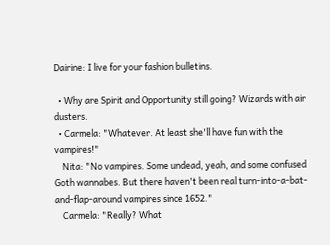Dairine: I live for your fashion bulletins.

  • Why are Spirit and Opportunity still going? Wizards with air dusters.
  • Carmela: "Whatever. At least she'll have fun with the vampires!"
    Nita: "No vampires. Some undead, yeah, and some confused Goth wannabes. But there haven't been real turn-into-a-bat-and-flap-around vampires since 1652."
    Carmela: "Really? What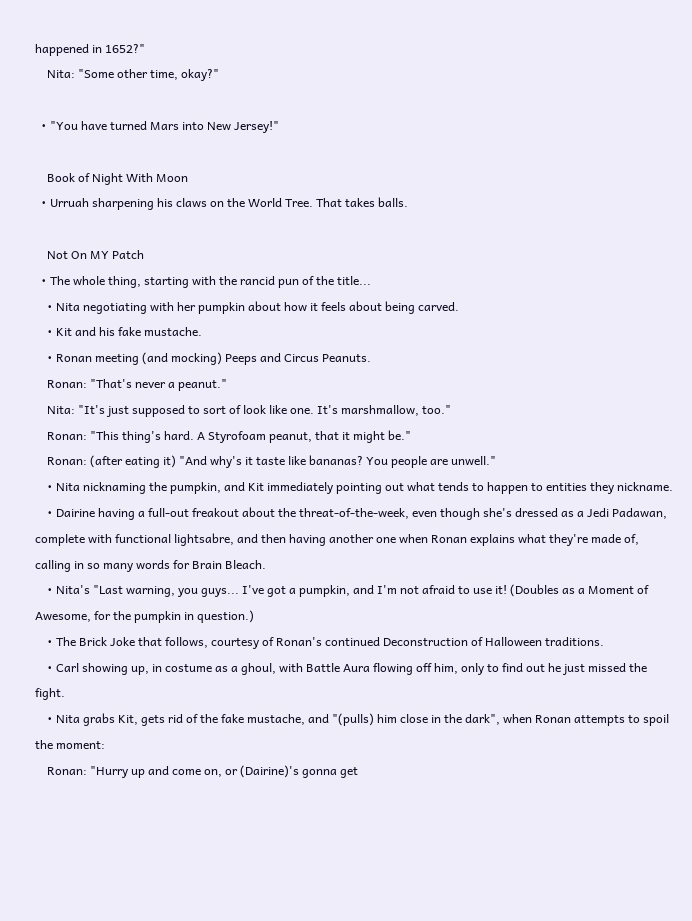happened in 1652?"
    Nita: "Some other time, okay?"

  • "You have turned Mars into New Jersey!"

    Book of Night With Moon
  • Urruah sharpening his claws on the World Tree. That takes balls.

    Not On MY Patch
  • The whole thing, starting with the rancid pun of the title...
    • Nita negotiating with her pumpkin about how it feels about being carved.
    • Kit and his fake mustache.
    • Ronan meeting (and mocking) Peeps and Circus Peanuts.
    Ronan: "That's never a peanut."
    Nita: "It's just supposed to sort of look like one. It's marshmallow, too."
    Ronan: "This thing's hard. A Styrofoam peanut, that it might be."
    Ronan: (after eating it) "And why's it taste like bananas? You people are unwell."
    • Nita nicknaming the pumpkin, and Kit immediately pointing out what tends to happen to entities they nickname.
    • Dairine having a full-out freakout about the threat-of-the-week, even though she's dressed as a Jedi Padawan, complete with functional lightsabre, and then having another one when Ronan explains what they're made of, calling in so many words for Brain Bleach.
    • Nita's "Last warning, you guys... I've got a pumpkin, and I'm not afraid to use it! (Doubles as a Moment of Awesome, for the pumpkin in question.)
    • The Brick Joke that follows, courtesy of Ronan's continued Deconstruction of Halloween traditions.
    • Carl showing up, in costume as a ghoul, with Battle Aura flowing off him, only to find out he just missed the fight.
    • Nita grabs Kit, gets rid of the fake mustache, and "(pulls) him close in the dark", when Ronan attempts to spoil the moment:
    Ronan: "Hurry up and come on, or (Dairine)'s gonna get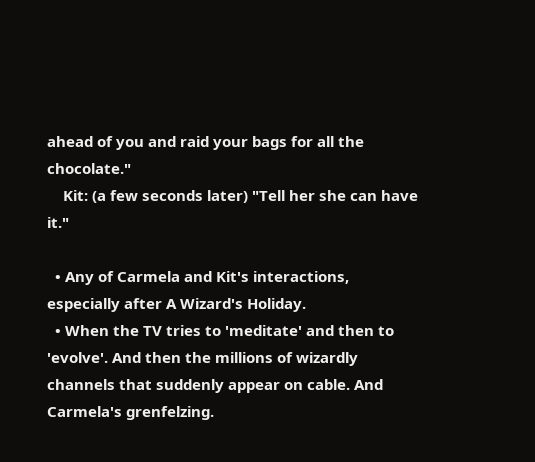ahead of you and raid your bags for all the chocolate."
    Kit: (a few seconds later) "Tell her she can have it."

  • Any of Carmela and Kit's interactions, especially after A Wizard's Holiday.
  • When the TV tries to 'meditate' and then to 'evolve'. And then the millions of wizardly channels that suddenly appear on cable. And Carmela's grenfelzing.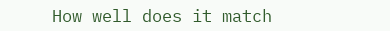How well does it match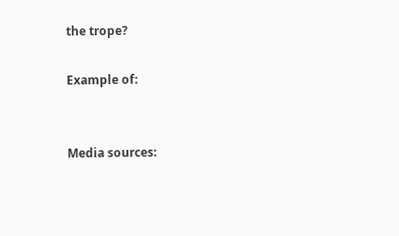the trope?

Example of:


Media sources: